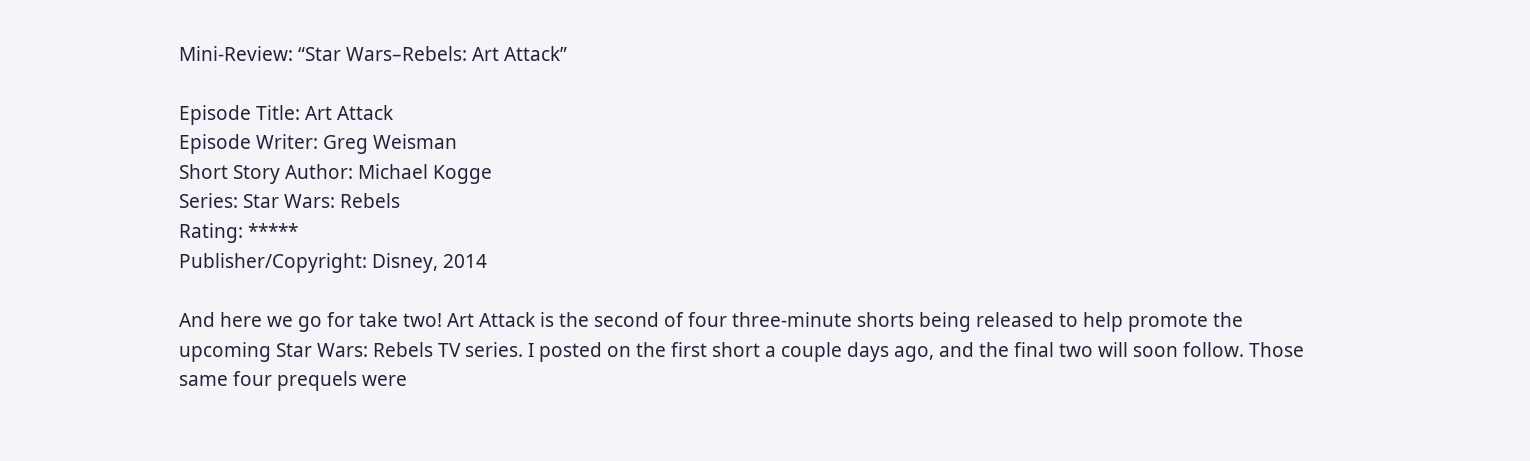Mini-Review: “Star Wars–Rebels: Art Attack”

Episode Title: Art Attack
Episode Writer: Greg Weisman
Short Story Author: Michael Kogge
Series: Star Wars: Rebels
Rating: *****
Publisher/Copyright: Disney, 2014

And here we go for take two! Art Attack is the second of four three-minute shorts being released to help promote the upcoming Star Wars: Rebels TV series. I posted on the first short a couple days ago, and the final two will soon follow. Those same four prequels were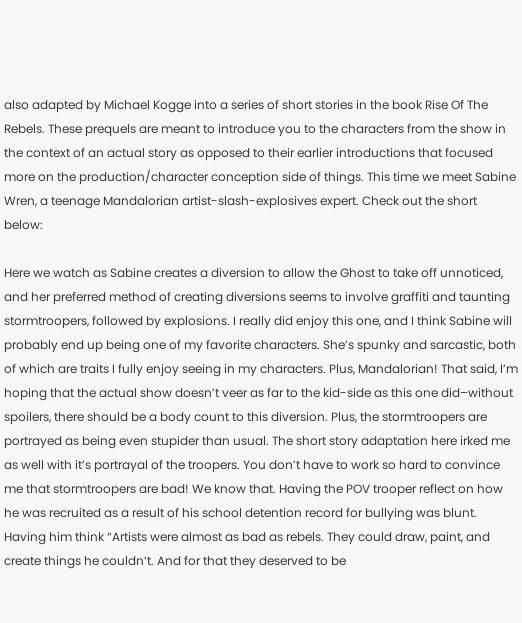also adapted by Michael Kogge into a series of short stories in the book Rise Of The Rebels. These prequels are meant to introduce you to the characters from the show in the context of an actual story as opposed to their earlier introductions that focused more on the production/character conception side of things. This time we meet Sabine Wren, a teenage Mandalorian artist-slash-explosives expert. Check out the short below:

Here we watch as Sabine creates a diversion to allow the Ghost to take off unnoticed, and her preferred method of creating diversions seems to involve graffiti and taunting stormtroopers, followed by explosions. I really did enjoy this one, and I think Sabine will probably end up being one of my favorite characters. She’s spunky and sarcastic, both of which are traits I fully enjoy seeing in my characters. Plus, Mandalorian! That said, I’m hoping that the actual show doesn’t veer as far to the kid-side as this one did–without spoilers, there should be a body count to this diversion. Plus, the stormtroopers are portrayed as being even stupider than usual. The short story adaptation here irked me as well with it’s portrayal of the troopers. You don’t have to work so hard to convince me that stormtroopers are bad! We know that. Having the POV trooper reflect on how he was recruited as a result of his school detention record for bullying was blunt. Having him think “Artists were almost as bad as rebels. They could draw, paint, and create things he couldn’t. And for that they deserved to be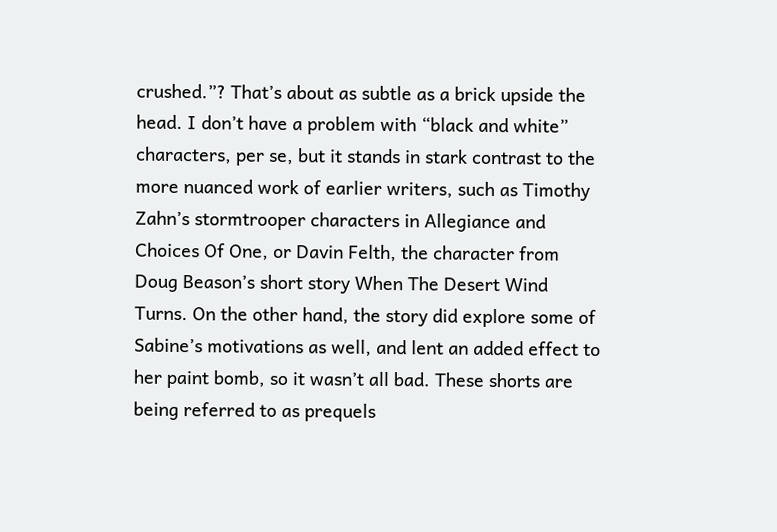crushed.”? That’s about as subtle as a brick upside the head. I don’t have a problem with “black and white” characters, per se, but it stands in stark contrast to the more nuanced work of earlier writers, such as Timothy Zahn’s stormtrooper characters in Allegiance and Choices Of One, or Davin Felth, the character from Doug Beason’s short story When The Desert Wind Turns. On the other hand, the story did explore some of Sabine’s motivations as well, and lent an added effect to her paint bomb, so it wasn’t all bad. These shorts are being referred to as prequels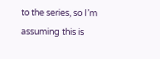to the series, so I’m assuming this is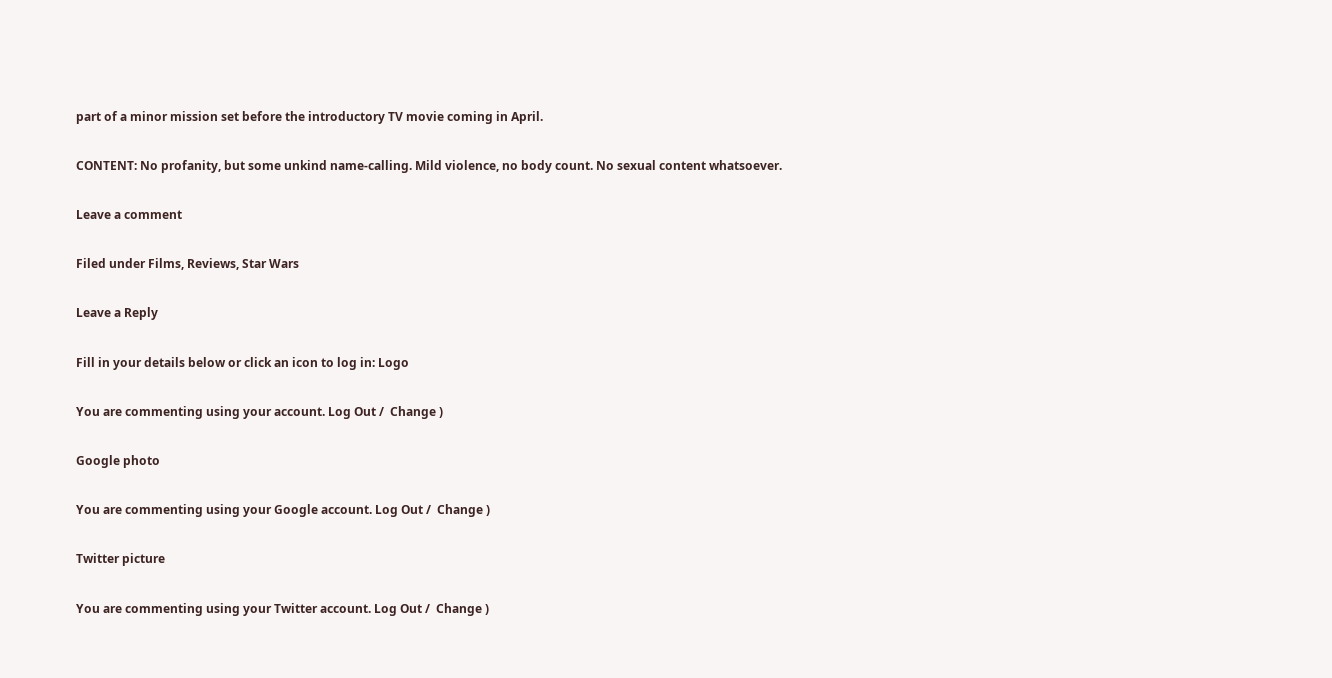part of a minor mission set before the introductory TV movie coming in April.

CONTENT: No profanity, but some unkind name-calling. Mild violence, no body count. No sexual content whatsoever.

Leave a comment

Filed under Films, Reviews, Star Wars

Leave a Reply

Fill in your details below or click an icon to log in: Logo

You are commenting using your account. Log Out /  Change )

Google photo

You are commenting using your Google account. Log Out /  Change )

Twitter picture

You are commenting using your Twitter account. Log Out /  Change )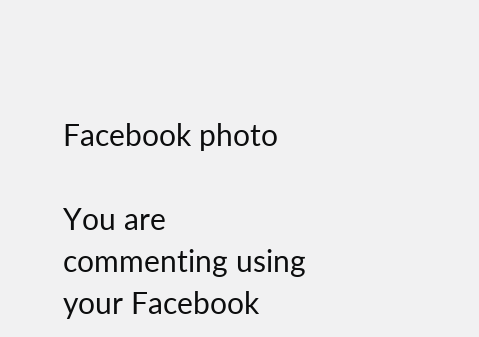Facebook photo

You are commenting using your Facebook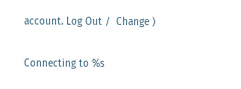account. Log Out /  Change )

Connecting to %s